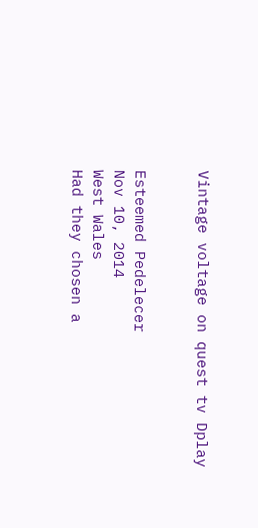Vintage voltage on quest tv Dplay


Esteemed Pedelecer
Nov 10, 2014
West Wales
Had they chosen a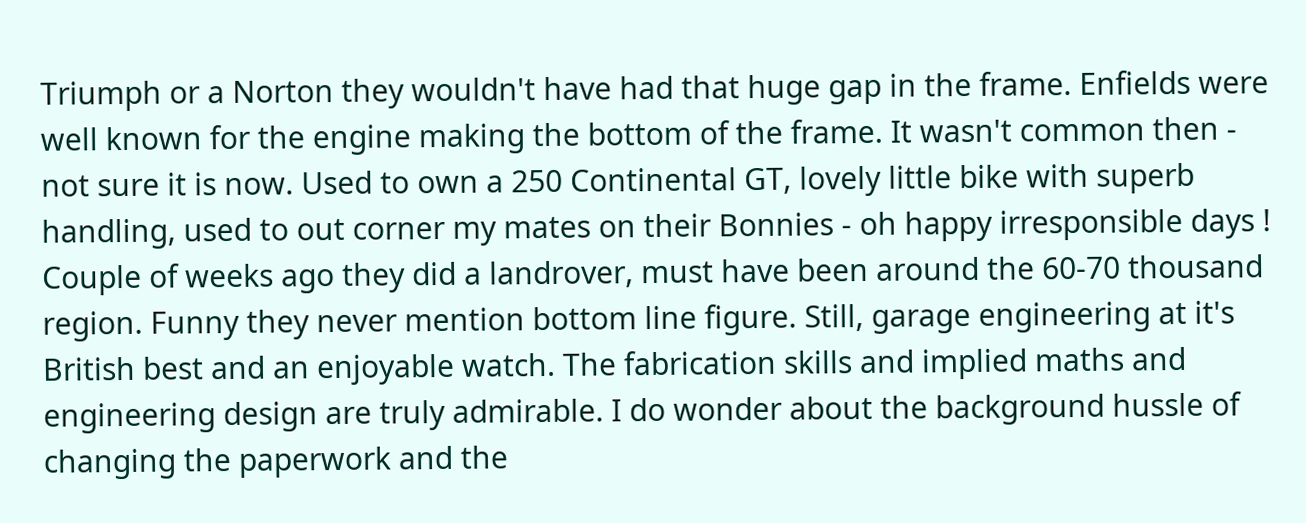Triumph or a Norton they wouldn't have had that huge gap in the frame. Enfields were well known for the engine making the bottom of the frame. It wasn't common then - not sure it is now. Used to own a 250 Continental GT, lovely little bike with superb handling, used to out corner my mates on their Bonnies - oh happy irresponsible days !
Couple of weeks ago they did a landrover, must have been around the 60-70 thousand region. Funny they never mention bottom line figure. Still, garage engineering at it's British best and an enjoyable watch. The fabrication skills and implied maths and engineering design are truly admirable. I do wonder about the background hussle of changing the paperwork and the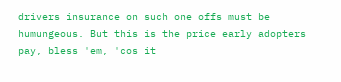drivers insurance on such one offs must be humungeous. But this is the price early adopters pay, bless 'em, 'cos it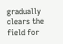gradually clears the field for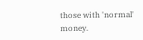those with 'normal' money.